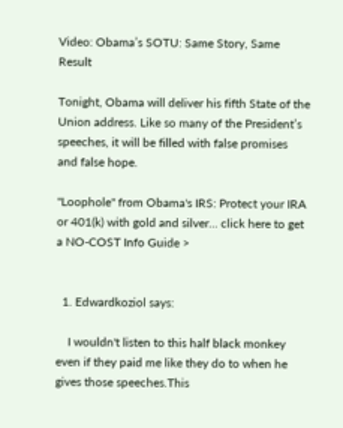Video: Obama’s SOTU: Same Story, Same Result

Tonight, Obama will deliver his fifth State of the Union address. Like so many of the President’s speeches, it will be filled with false promises and false hope.

"Loophole" from Obama's IRS: Protect your IRA or 401(k) with gold and silver... click here to get a NO-COST Info Guide >


  1. Edwardkoziol says:

    I wouldn't listen to this half black monkey even if they paid me like they do to when he gives those speeches.This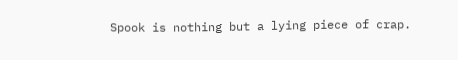Spook is nothing but a lying piece of crap.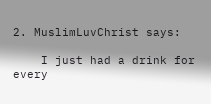2. MuslimLuvChrist says:

    I just had a drink for every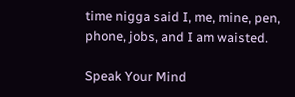time nigga said I, me, mine, pen, phone, jobs, and I am waisted.

Speak Your Mind